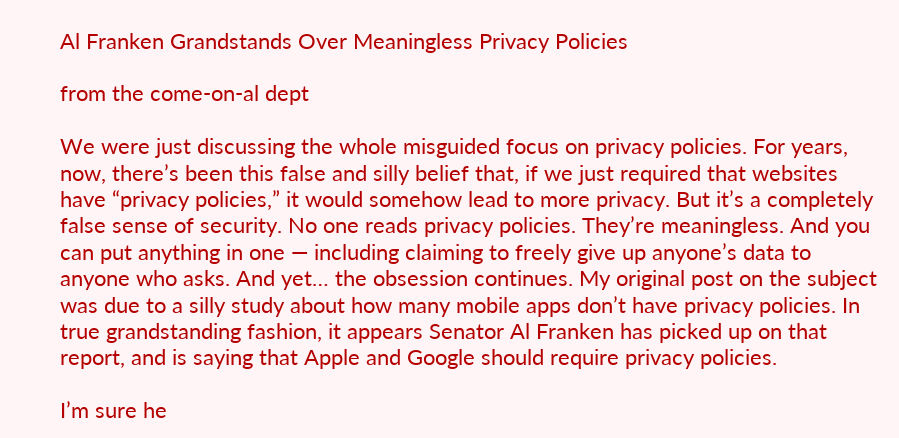Al Franken Grandstands Over Meaningless Privacy Policies

from the come-on-al dept

We were just discussing the whole misguided focus on privacy policies. For years, now, there’s been this false and silly belief that, if we just required that websites have “privacy policies,” it would somehow lead to more privacy. But it’s a completely false sense of security. No one reads privacy policies. They’re meaningless. And you can put anything in one — including claiming to freely give up anyone’s data to anyone who asks. And yet… the obsession continues. My original post on the subject was due to a silly study about how many mobile apps don’t have privacy policies. In true grandstanding fashion, it appears Senator Al Franken has picked up on that report, and is saying that Apple and Google should require privacy policies.

I’m sure he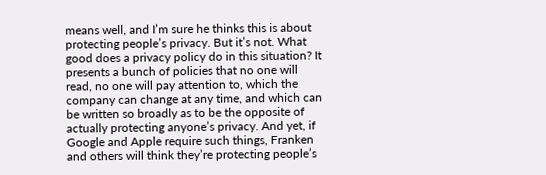means well, and I’m sure he thinks this is about protecting people’s privacy. But it’s not. What good does a privacy policy do in this situation? It presents a bunch of policies that no one will read, no one will pay attention to, which the company can change at any time, and which can be written so broadly as to be the opposite of actually protecting anyone’s privacy. And yet, if Google and Apple require such things, Franken and others will think they’re protecting people’s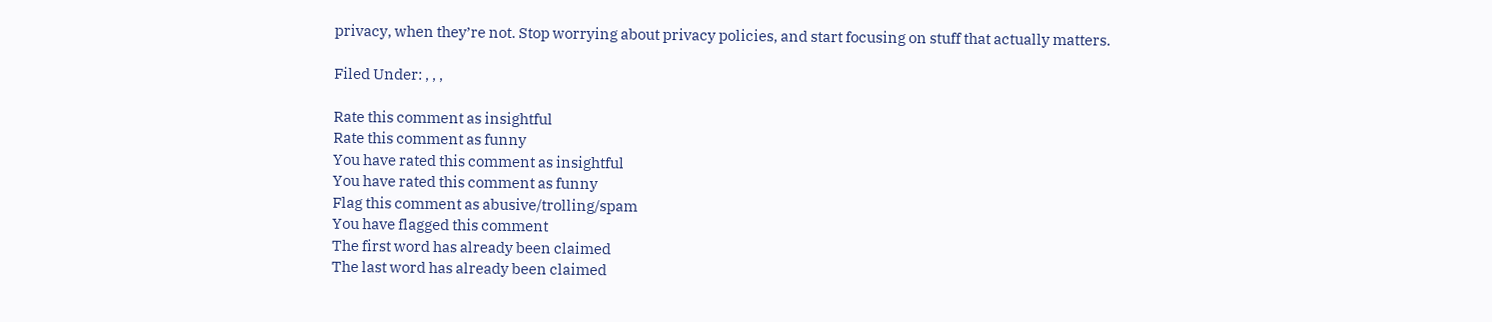privacy, when they’re not. Stop worrying about privacy policies, and start focusing on stuff that actually matters.

Filed Under: , , ,

Rate this comment as insightful
Rate this comment as funny
You have rated this comment as insightful
You have rated this comment as funny
Flag this comment as abusive/trolling/spam
You have flagged this comment
The first word has already been claimed
The last word has already been claimed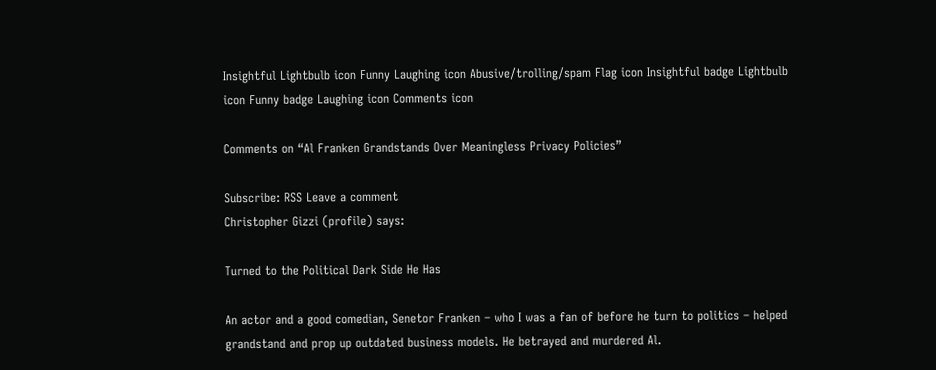Insightful Lightbulb icon Funny Laughing icon Abusive/trolling/spam Flag icon Insightful badge Lightbulb icon Funny badge Laughing icon Comments icon

Comments on “Al Franken Grandstands Over Meaningless Privacy Policies”

Subscribe: RSS Leave a comment
Christopher Gizzi (profile) says:

Turned to the Political Dark Side He Has

An actor and a good comedian, Senetor Franken – who I was a fan of before he turn to politics – helped grandstand and prop up outdated business models. He betrayed and murdered Al.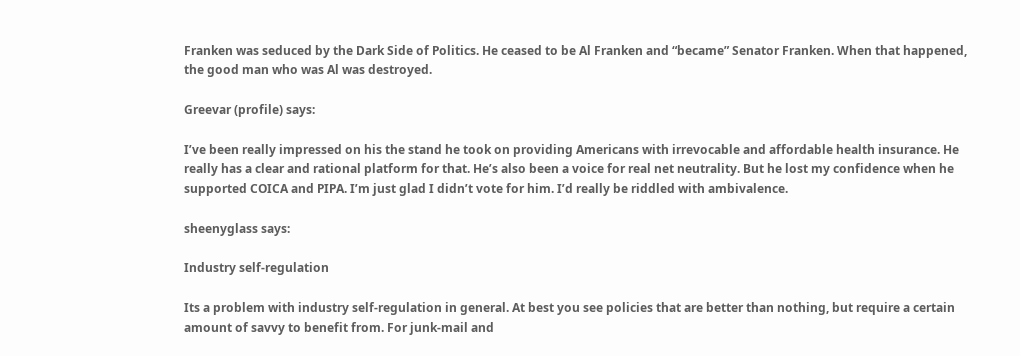Franken was seduced by the Dark Side of Politics. He ceased to be Al Franken and “became” Senator Franken. When that happened, the good man who was Al was destroyed.

Greevar (profile) says:

I’ve been really impressed on his the stand he took on providing Americans with irrevocable and affordable health insurance. He really has a clear and rational platform for that. He’s also been a voice for real net neutrality. But he lost my confidence when he supported COICA and PIPA. I’m just glad I didn’t vote for him. I’d really be riddled with ambivalence.

sheenyglass says:

Industry self-regulation

Its a problem with industry self-regulation in general. At best you see policies that are better than nothing, but require a certain amount of savvy to benefit from. For junk-mail and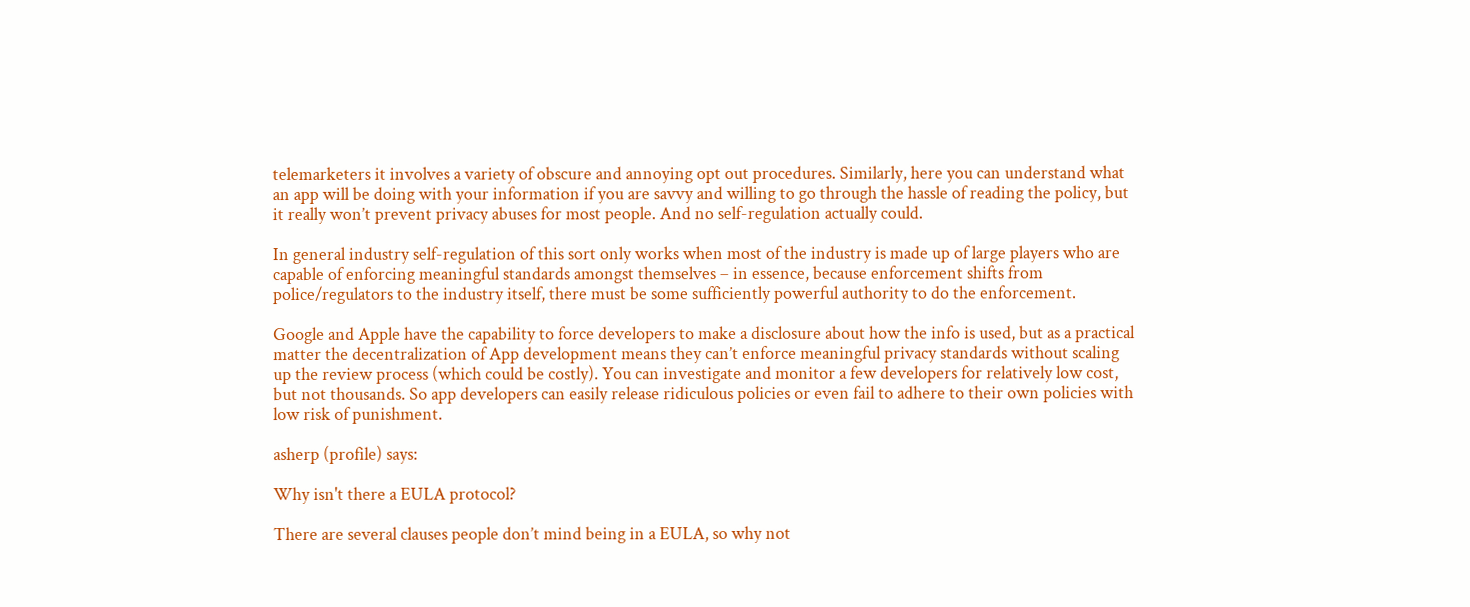telemarketers it involves a variety of obscure and annoying opt out procedures. Similarly, here you can understand what an app will be doing with your information if you are savvy and willing to go through the hassle of reading the policy, but it really won’t prevent privacy abuses for most people. And no self-regulation actually could.

In general industry self-regulation of this sort only works when most of the industry is made up of large players who are capable of enforcing meaningful standards amongst themselves – in essence, because enforcement shifts from police/regulators to the industry itself, there must be some sufficiently powerful authority to do the enforcement.

Google and Apple have the capability to force developers to make a disclosure about how the info is used, but as a practical matter the decentralization of App development means they can’t enforce meaningful privacy standards without scaling up the review process (which could be costly). You can investigate and monitor a few developers for relatively low cost, but not thousands. So app developers can easily release ridiculous policies or even fail to adhere to their own policies with low risk of punishment.

asherp (profile) says:

Why isn't there a EULA protocol?

There are several clauses people don’t mind being in a EULA, so why not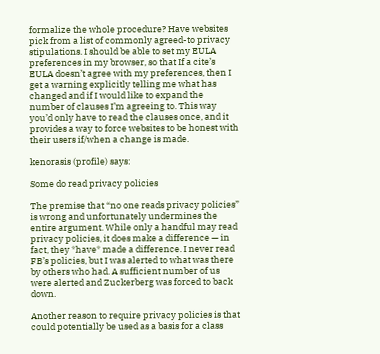formalize the whole procedure? Have websites pick from a list of commonly agreed-to privacy stipulations. I should be able to set my EULA preferences in my browser, so that If a cite’s EULA doesn’t agree with my preferences, then I get a warning explicitly telling me what has changed and if I would like to expand the number of clauses I’m agreeing to. This way you’d only have to read the clauses once, and it provides a way to force websites to be honest with their users if/when a change is made.

kenorasis (profile) says:

Some do read privacy policies

The premise that “no one reads privacy policies” is wrong and unfortunately undermines the entire argument. While only a handful may read privacy policies, it does make a difference — in fact, they *have* made a difference. I never read FB’s policies, but I was alerted to what was there by others who had. A sufficient number of us were alerted and Zuckerberg was forced to back down.

Another reason to require privacy policies is that could potentially be used as a basis for a class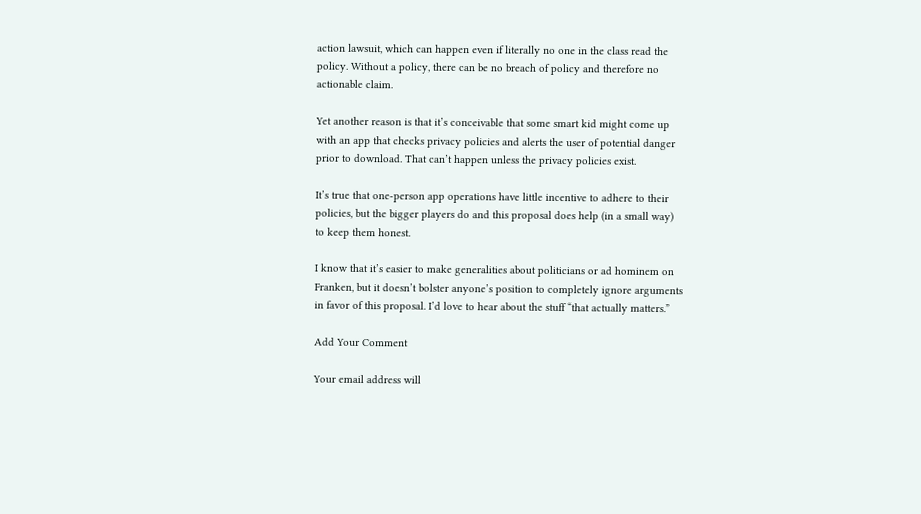action lawsuit, which can happen even if literally no one in the class read the policy. Without a policy, there can be no breach of policy and therefore no actionable claim.

Yet another reason is that it’s conceivable that some smart kid might come up with an app that checks privacy policies and alerts the user of potential danger prior to download. That can’t happen unless the privacy policies exist.

It’s true that one-person app operations have little incentive to adhere to their policies, but the bigger players do and this proposal does help (in a small way) to keep them honest.

I know that it’s easier to make generalities about politicians or ad hominem on Franken, but it doesn’t bolster anyone’s position to completely ignore arguments in favor of this proposal. I’d love to hear about the stuff “that actually matters.”

Add Your Comment

Your email address will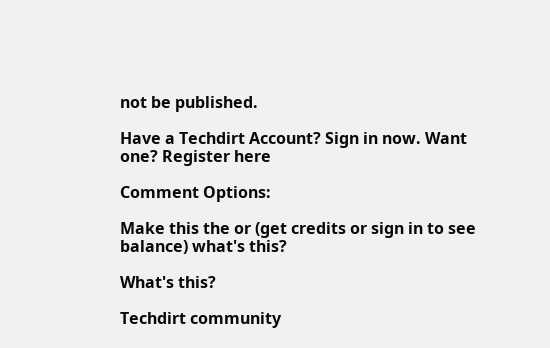not be published.

Have a Techdirt Account? Sign in now. Want one? Register here

Comment Options:

Make this the or (get credits or sign in to see balance) what's this?

What's this?

Techdirt community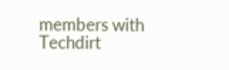members with Techdirt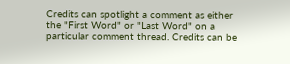Credits can spotlight a comment as either the "First Word" or "Last Word" on a particular comment thread. Credits can be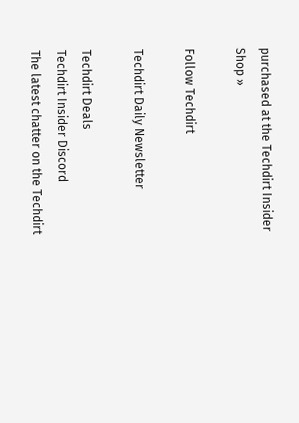purchased at the Techdirt Insider Shop »

Follow Techdirt

Techdirt Daily Newsletter

Techdirt Deals
Techdirt Insider Discord
The latest chatter on the Techdirt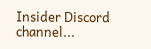Insider Discord channel...